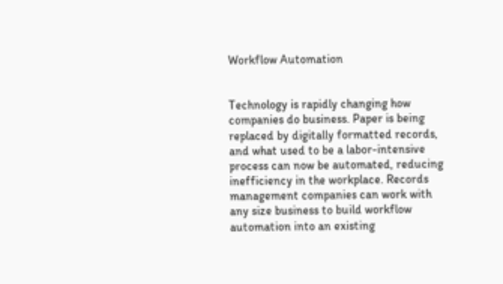Workflow Automation


Technology is rapidly changing how companies do business. Paper is being replaced by digitally formatted records, and what used to be a labor-intensive process can now be automated, reducing inefficiency in the workplace. Records management companies can work with any size business to build workflow automation into an existing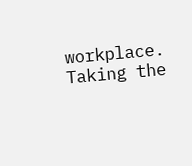workplace. Taking the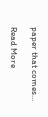paper that comes…

Read More